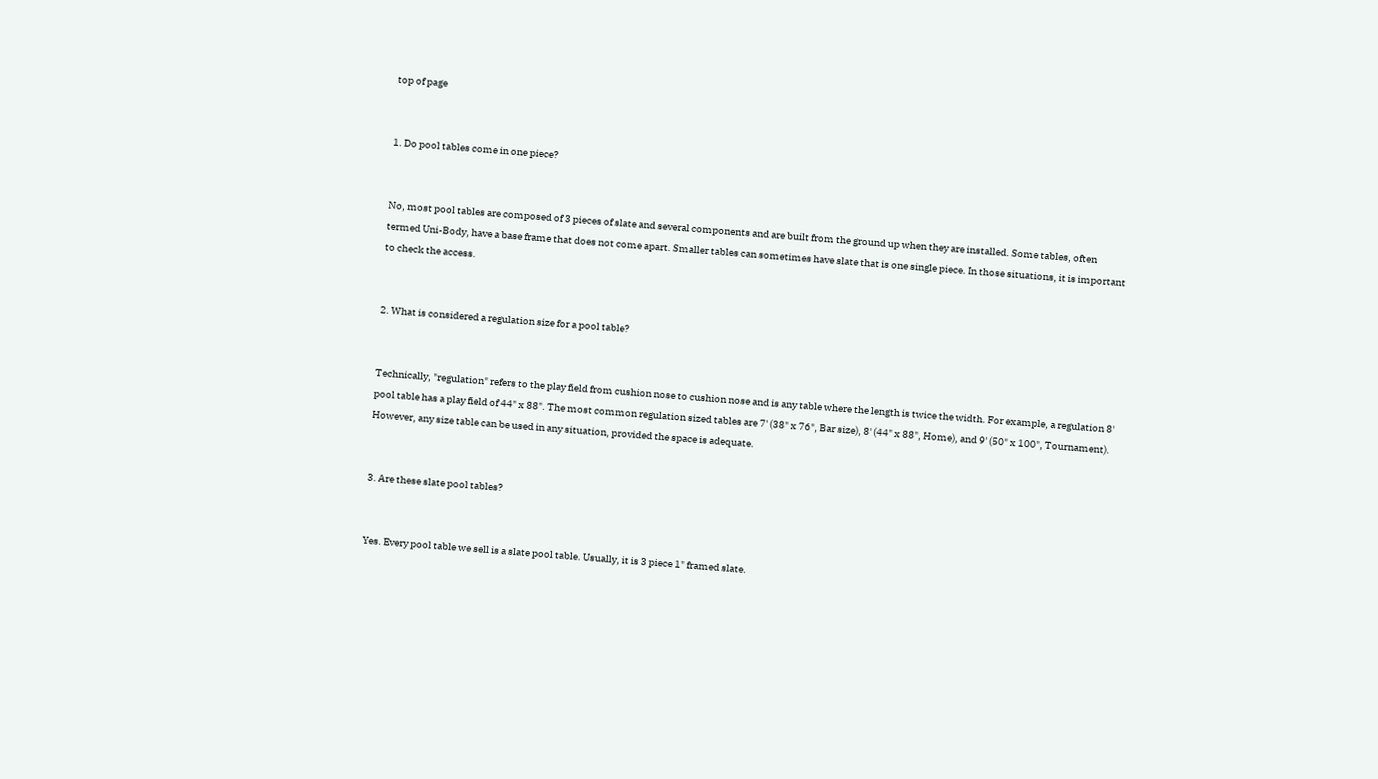top of page


1. Do pool tables come in one piece?


No, most pool tables are composed of 3 pieces of slate and several components and are built from the ground up when they are installed. Some tables, often termed Uni-Body, have a base frame that does not come apart. Smaller tables can sometimes have slate that is one single piece. In those situations, it is important to check the access.


2. What is considered a regulation size for a pool table?


Technically, "regulation" refers to the play field from cushion nose to cushion nose and is any table where the length is twice the width. For example, a regulation 8' pool table has a play field of 44" x 88". The most common regulation sized tables are 7' (38" x 76", Bar size), 8' (44" x 88", Home), and 9' (50" x 100", Tournament). However, any size table can be used in any situation, provided the space is adequate.


3. Are these slate pool tables?


Yes. Every pool table we sell is a slate pool table. Usually, it is 3 piece 1" framed slate.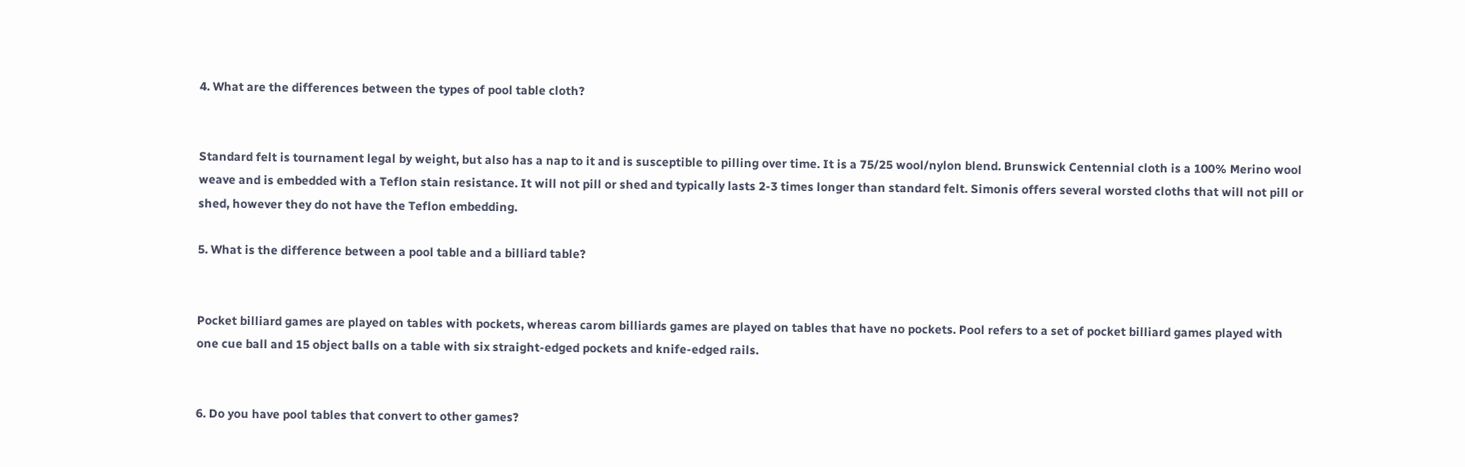4. What are the differences between the types of pool table cloth?


Standard felt is tournament legal by weight, but also has a nap to it and is susceptible to pilling over time. It is a 75/25 wool/nylon blend. Brunswick Centennial cloth is a 100% Merino wool weave and is embedded with a Teflon stain resistance. It will not pill or shed and typically lasts 2-3 times longer than standard felt. Simonis offers several worsted cloths that will not pill or shed, however they do not have the Teflon embedding.

5. What is the difference between a pool table and a billiard table?


Pocket billiard games are played on tables with pockets, whereas carom billiards games are played on tables that have no pockets. Pool refers to a set of pocket billiard games played with one cue ball and 15 object balls on a table with six straight-edged pockets and knife-edged rails.


6. Do you have pool tables that convert to other games?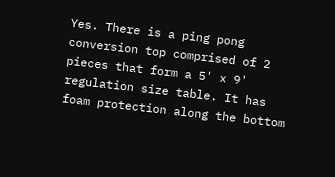Yes. There is a ping pong conversion top comprised of 2 pieces that form a 5' x 9' regulation size table. It has foam protection along the bottom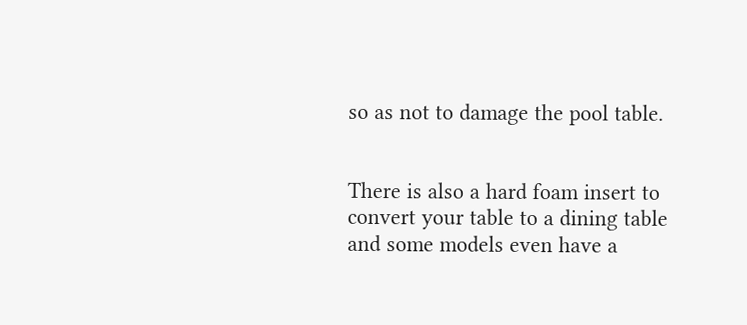so as not to damage the pool table.


There is also a hard foam insert to convert your table to a dining table and some models even have a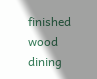finished wood dining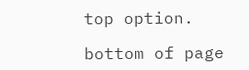top option.

bottom of page